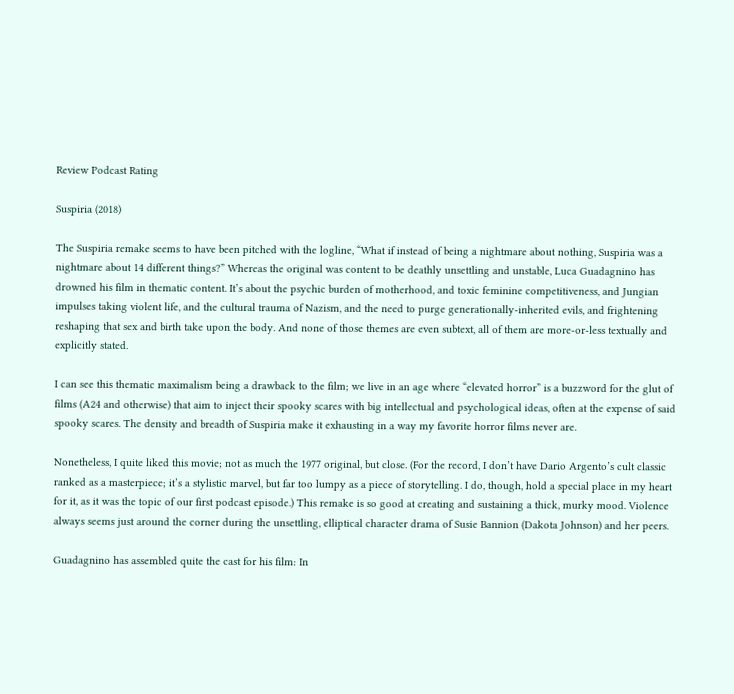Review Podcast Rating

Suspiria (2018)

The Suspiria remake seems to have been pitched with the logline, “What if instead of being a nightmare about nothing, Suspiria was a nightmare about 14 different things?” Whereas the original was content to be deathly unsettling and unstable, Luca Guadagnino has drowned his film in thematic content. It’s about the psychic burden of motherhood, and toxic feminine competitiveness, and Jungian impulses taking violent life, and the cultural trauma of Nazism, and the need to purge generationally-inherited evils, and frightening reshaping that sex and birth take upon the body. And none of those themes are even subtext, all of them are more-or-less textually and explicitly stated.

I can see this thematic maximalism being a drawback to the film; we live in an age where “elevated horror” is a buzzword for the glut of films (A24 and otherwise) that aim to inject their spooky scares with big intellectual and psychological ideas, often at the expense of said spooky scares. The density and breadth of Suspiria make it exhausting in a way my favorite horror films never are.

Nonetheless, I quite liked this movie; not as much the 1977 original, but close. (For the record, I don’t have Dario Argento’s cult classic ranked as a masterpiece; it’s a stylistic marvel, but far too lumpy as a piece of storytelling. I do, though, hold a special place in my heart for it, as it was the topic of our first podcast episode.) This remake is so good at creating and sustaining a thick, murky mood. Violence always seems just around the corner during the unsettling, elliptical character drama of Susie Bannion (Dakota Johnson) and her peers.

Guadagnino has assembled quite the cast for his film: In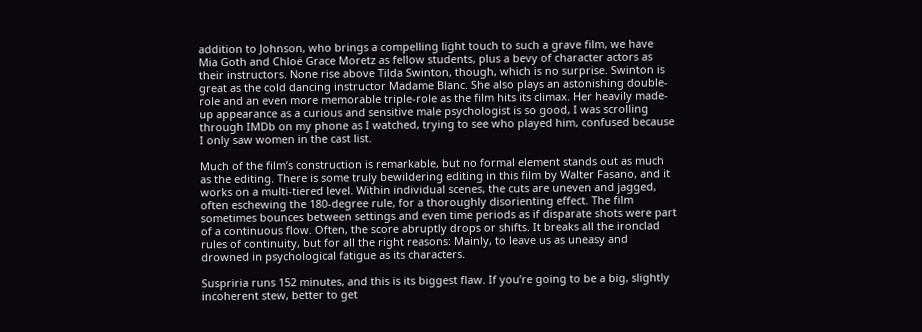addition to Johnson, who brings a compelling light touch to such a grave film, we have Mia Goth and Chloë Grace Moretz as fellow students, plus a bevy of character actors as their instructors. None rise above Tilda Swinton, though, which is no surprise. Swinton is great as the cold dancing instructor Madame Blanc. She also plays an astonishing double-role and an even more memorable triple-role as the film hits its climax. Her heavily made-up appearance as a curious and sensitive male psychologist is so good, I was scrolling through IMDb on my phone as I watched, trying to see who played him, confused because I only saw women in the cast list.

Much of the film’s construction is remarkable, but no formal element stands out as much as the editing. There is some truly bewildering editing in this film by Walter Fasano, and it works on a multi-tiered level. Within individual scenes, the cuts are uneven and jagged, often eschewing the 180-degree rule, for a thoroughly disorienting effect. The film sometimes bounces between settings and even time periods as if disparate shots were part of a continuous flow. Often, the score abruptly drops or shifts. It breaks all the ironclad rules of continuity, but for all the right reasons: Mainly, to leave us as uneasy and drowned in psychological fatigue as its characters.

Suspriria runs 152 minutes, and this is its biggest flaw. If you’re going to be a big, slightly incoherent stew, better to get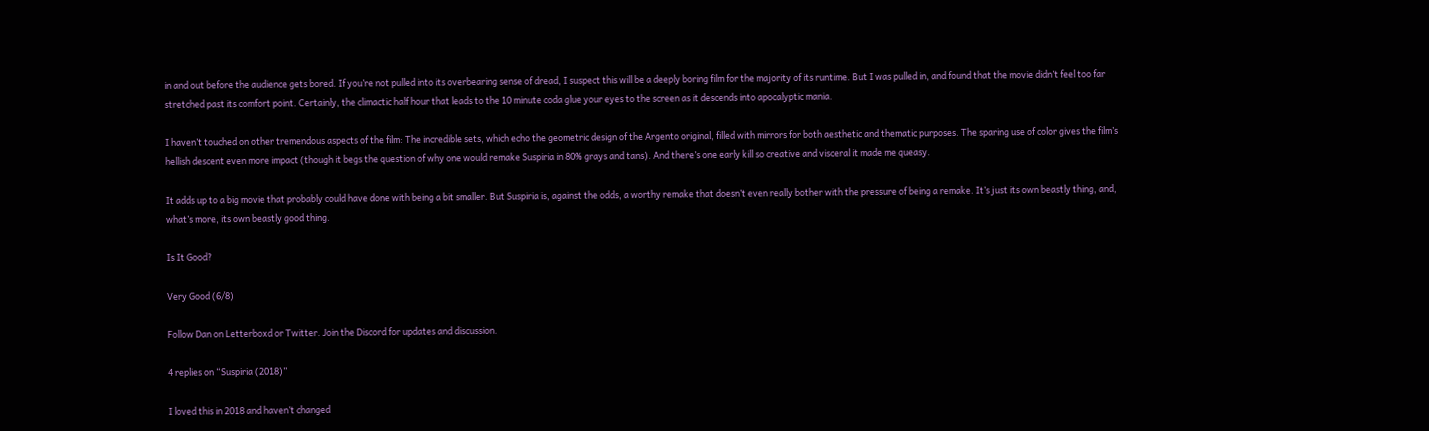in and out before the audience gets bored. If you’re not pulled into its overbearing sense of dread, I suspect this will be a deeply boring film for the majority of its runtime. But I was pulled in, and found that the movie didn’t feel too far stretched past its comfort point. Certainly, the climactic half hour that leads to the 10 minute coda glue your eyes to the screen as it descends into apocalyptic mania.

I haven’t touched on other tremendous aspects of the film: The incredible sets, which echo the geometric design of the Argento original, filled with mirrors for both aesthetic and thematic purposes. The sparing use of color gives the film’s hellish descent even more impact (though it begs the question of why one would remake Suspiria in 80% grays and tans). And there’s one early kill so creative and visceral it made me queasy.

It adds up to a big movie that probably could have done with being a bit smaller. But Suspiria is, against the odds, a worthy remake that doesn’t even really bother with the pressure of being a remake. It’s just its own beastly thing, and, what’s more, its own beastly good thing.

Is It Good?

Very Good (6/8)

Follow Dan on Letterboxd or Twitter. Join the Discord for updates and discussion.

4 replies on “Suspiria (2018)”

I loved this in 2018 and haven’t changed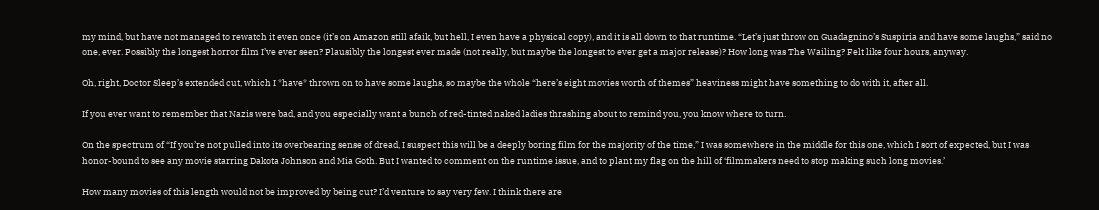my mind, but have not managed to rewatch it even once (it’s on Amazon still afaik, but hell, I even have a physical copy), and it is all down to that runtime. “Let’s just throw on Guadagnino’s Suspiria and have some laughs,” said no one, ever. Possibly the longest horror film I’ve ever seen? Plausibly the longest ever made (not really, but maybe the longest to ever get a major release)? How long was The Wailing? Felt like four hours, anyway.

Oh, right, Doctor Sleep’s extended cut, which I *have* thrown on to have some laughs, so maybe the whole “here’s eight movies worth of themes” heaviness might have something to do with it, after all.

If you ever want to remember that Nazis were bad, and you especially want a bunch of red-tinted naked ladies thrashing about to remind you, you know where to turn.

On the spectrum of “If you’re not pulled into its overbearing sense of dread, I suspect this will be a deeply boring film for the majority of the time,” I was somewhere in the middle for this one, which I sort of expected, but I was honor-bound to see any movie starring Dakota Johnson and Mia Goth. But I wanted to comment on the runtime issue, and to plant my flag on the hill of ‘filmmakers need to stop making such long movies.’

How many movies of this length would not be improved by being cut? I’d venture to say very few. I think there are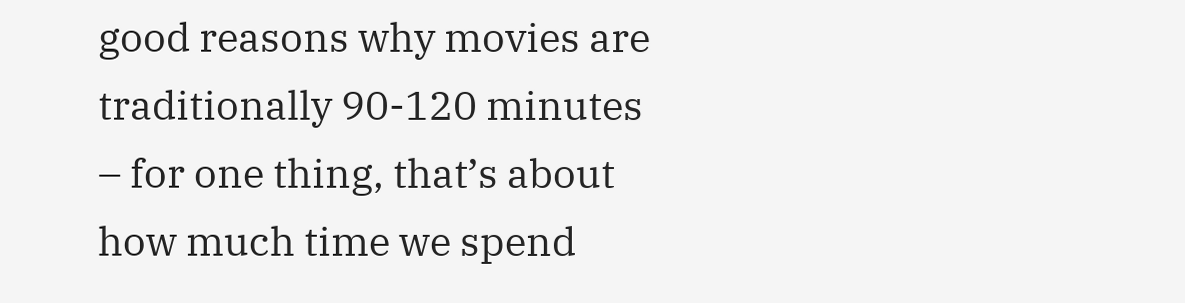good reasons why movies are traditionally 90-120 minutes – for one thing, that’s about how much time we spend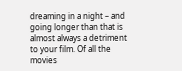dreaming in a night – and going longer than that is almost always a detriment to your film. Of all the movies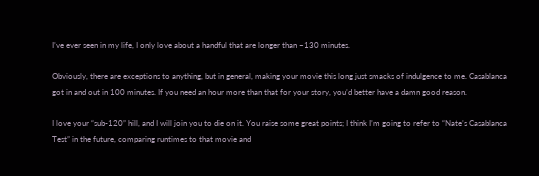I’ve ever seen in my life, I only love about a handful that are longer than ~130 minutes.

Obviously, there are exceptions to anything, but in general, making your movie this long just smacks of indulgence to me. Casablanca got in and out in 100 minutes. If you need an hour more than that for your story, you’d better have a damn good reason.

I love your “sub-120” hill, and I will join you to die on it. You raise some great points; I think I’m going to refer to “Nate’s Casablanca Test” in the future, comparing runtimes to that movie and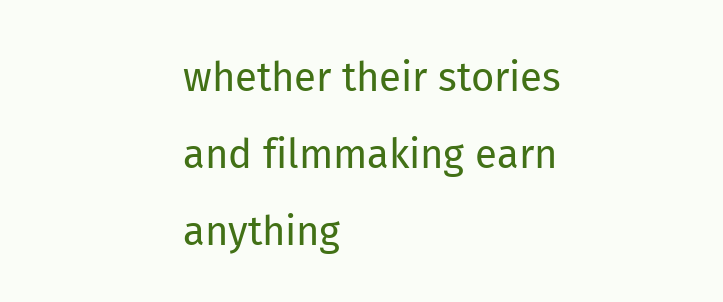whether their stories and filmmaking earn anything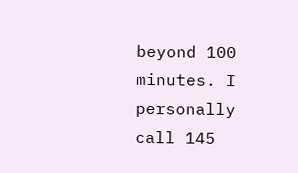beyond 100 minutes. I personally call 145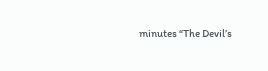minutes “The Devil’s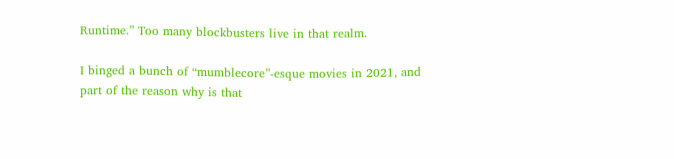Runtime.” Too many blockbusters live in that realm.

I binged a bunch of “mumblecore”-esque movies in 2021, and part of the reason why is that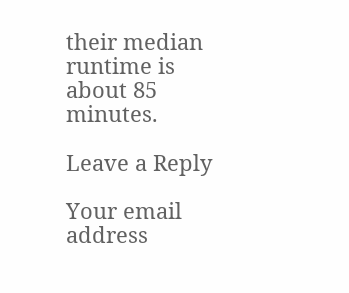their median runtime is about 85 minutes.

Leave a Reply

Your email address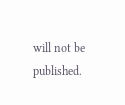will not be published.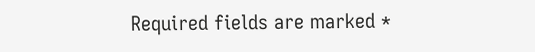Required fields are marked *